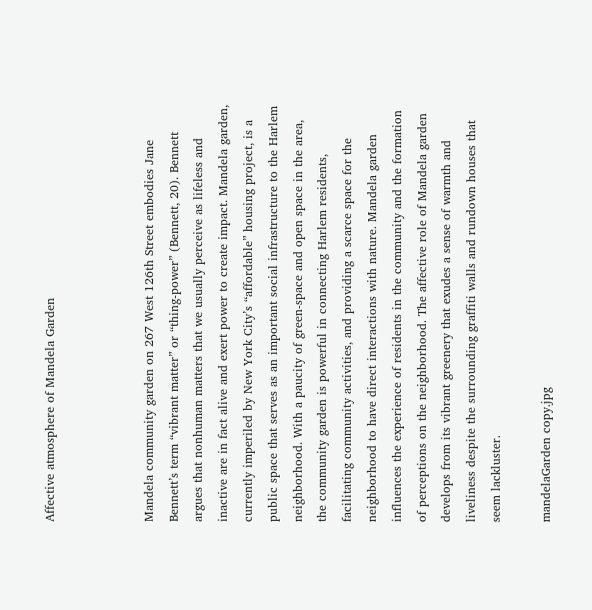Affective atmosphere of Mandela Garden



Mandela community garden on 267 West 126th Street embodies Jane Bennett’s term “vibrant matter” or “thing-power” (Bennett, 20). Bennett argues that nonhuman matters that we usually perceive as lifeless and inactive are in fact alive and exert power to create impact. Mandela garden, currently imperiled by New York City’s “affordable” housing project, is a public space that serves as an important social infrastructure to the Harlem neighborhood. With a paucity of green-space and open space in the area, the community garden is powerful in connecting Harlem residents, facilitating community activities, and providing a scarce space for the neighborhood to have direct interactions with nature. Mandela garden influences the experience of residents in the community and the formation of perceptions on the neighborhood. The affective role of Mandela garden develops from its vibrant greenery that exudes a sense of warmth and liveliness despite the surrounding graffiti walls and rundown houses that seem lackluster.

mandelaGarden copy.jpg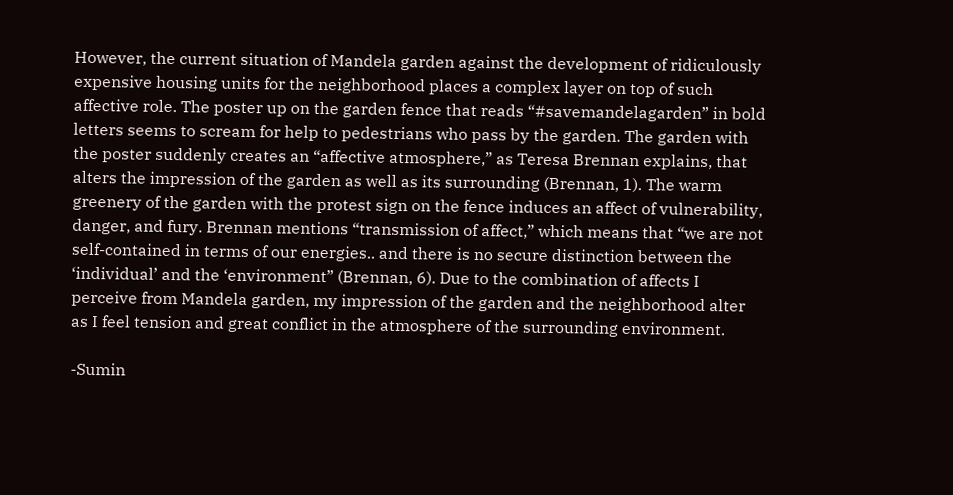However, the current situation of Mandela garden against the development of ridiculously expensive housing units for the neighborhood places a complex layer on top of such affective role. The poster up on the garden fence that reads “#savemandelagarden” in bold letters seems to scream for help to pedestrians who pass by the garden. The garden with the poster suddenly creates an “affective atmosphere,” as Teresa Brennan explains, that alters the impression of the garden as well as its surrounding (Brennan, 1). The warm greenery of the garden with the protest sign on the fence induces an affect of vulnerability, danger, and fury. Brennan mentions “transmission of affect,” which means that “we are not self-contained in terms of our energies.. and there is no secure distinction between the ‘individual’ and the ‘environment” (Brennan, 6). Due to the combination of affects I perceive from Mandela garden, my impression of the garden and the neighborhood alter as I feel tension and great conflict in the atmosphere of the surrounding environment.

-Sumin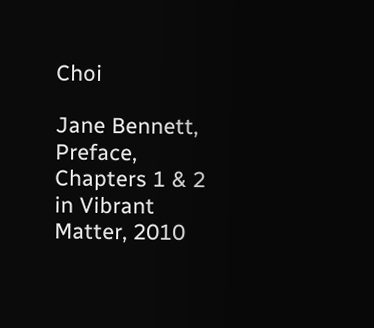Choi

Jane Bennett, Preface, Chapters 1 & 2 in Vibrant Matter, 2010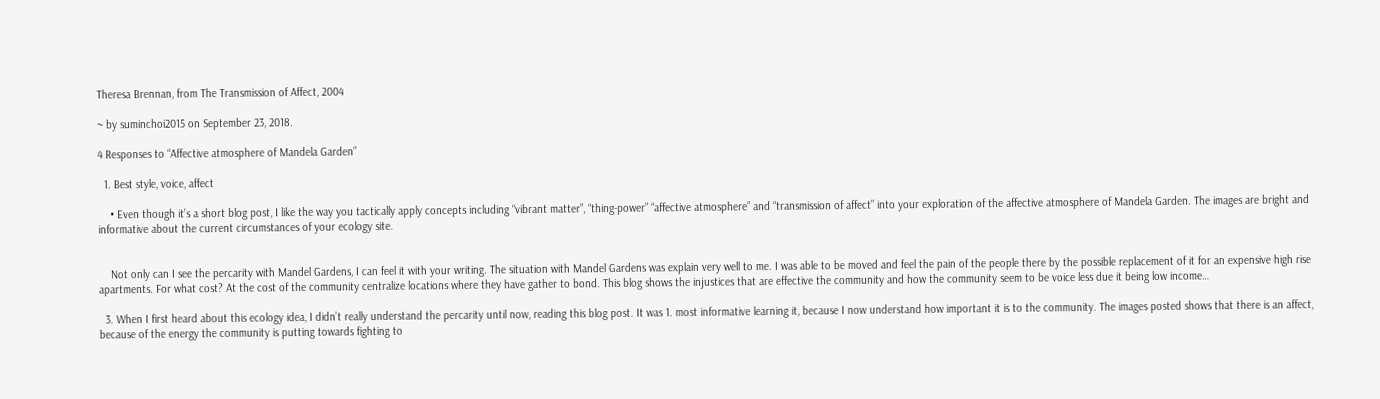Theresa Brennan, from The Transmission of Affect, 2004

~ by suminchoi2015 on September 23, 2018.

4 Responses to “Affective atmosphere of Mandela Garden”

  1. Best style, voice, affect

    • Even though it’s a short blog post, I like the way you tactically apply concepts including “vibrant matter”, “thing-power” “affective atmosphere” and “transmission of affect” into your exploration of the affective atmosphere of Mandela Garden. The images are bright and informative about the current circumstances of your ecology site.


    Not only can I see the percarity with Mandel Gardens, I can feel it with your writing. The situation with Mandel Gardens was explain very well to me. I was able to be moved and feel the pain of the people there by the possible replacement of it for an expensive high rise apartments. For what cost? At the cost of the community centralize locations where they have gather to bond. This blog shows the injustices that are effective the community and how the community seem to be voice less due it being low income…

  3. When I first heard about this ecology idea, I didn’t really understand the percarity until now, reading this blog post. It was 1. most informative learning it, because I now understand how important it is to the community. The images posted shows that there is an affect, because of the energy the community is putting towards fighting to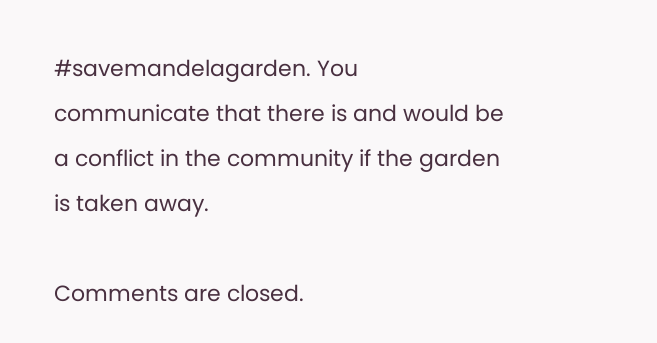#savemandelagarden. You communicate that there is and would be a conflict in the community if the garden is taken away.

Comments are closed.